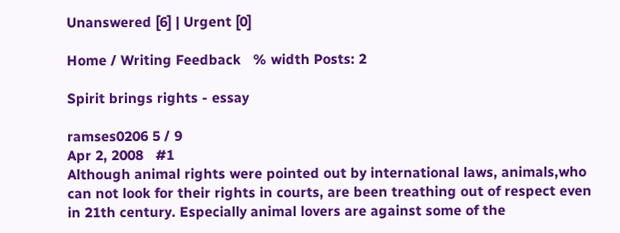Unanswered [6] | Urgent [0]

Home / Writing Feedback   % width Posts: 2

Spirit brings rights - essay

ramses0206 5 / 9
Apr 2, 2008   #1
Although animal rights were pointed out by international laws, animals,who can not look for their rights in courts, are been treathing out of respect even in 21th century. Especially animal lovers are against some of the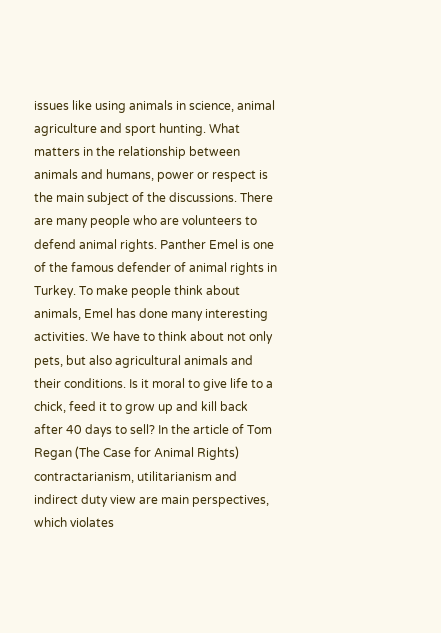issues like using animals in science, animal agriculture and sport hunting. What matters in the relationship between animals and humans, power or respect is the main subject of the discussions. There are many people who are volunteers to defend animal rights. Panther Emel is one of the famous defender of animal rights in Turkey. To make people think about animals, Emel has done many interesting activities. We have to think about not only pets, but also agricultural animals and their conditions. Is it moral to give life to a chick, feed it to grow up and kill back after 40 days to sell? In the article of Tom Regan (The Case for Animal Rights) contractarianism, utilitarianism and indirect duty view are main perspectives, which violates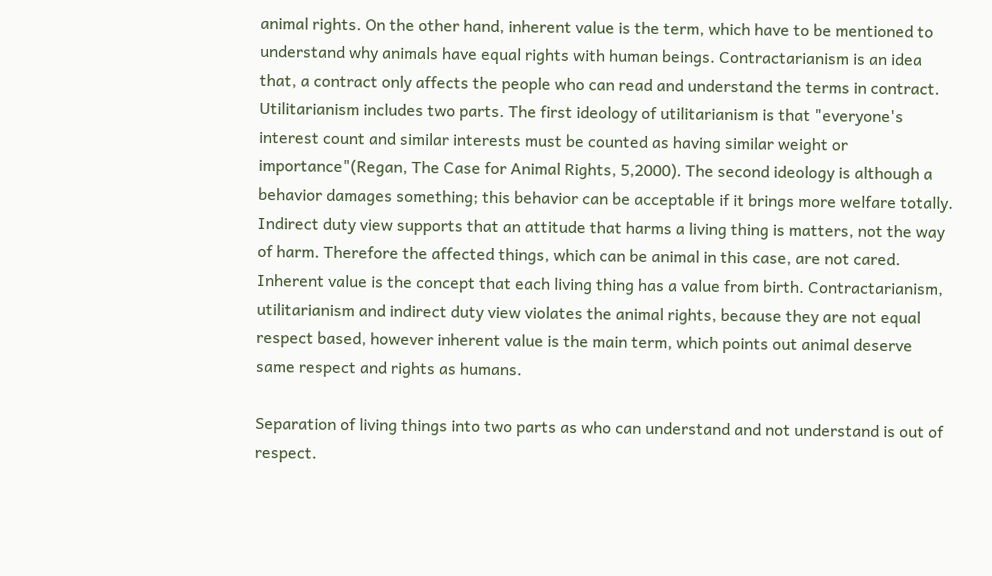animal rights. On the other hand, inherent value is the term, which have to be mentioned to understand why animals have equal rights with human beings. Contractarianism is an idea that, a contract only affects the people who can read and understand the terms in contract. Utilitarianism includes two parts. The first ideology of utilitarianism is that "everyone's interest count and similar interests must be counted as having similar weight or importance"(Regan, The Case for Animal Rights, 5,2000). The second ideology is although a behavior damages something; this behavior can be acceptable if it brings more welfare totally. Indirect duty view supports that an attitude that harms a living thing is matters, not the way of harm. Therefore the affected things, which can be animal in this case, are not cared. Inherent value is the concept that each living thing has a value from birth. Contractarianism, utilitarianism and indirect duty view violates the animal rights, because they are not equal respect based, however inherent value is the main term, which points out animal deserve same respect and rights as humans.

Separation of living things into two parts as who can understand and not understand is out of respect.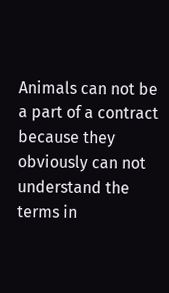Animals can not be a part of a contract because they obviously can not understand the terms in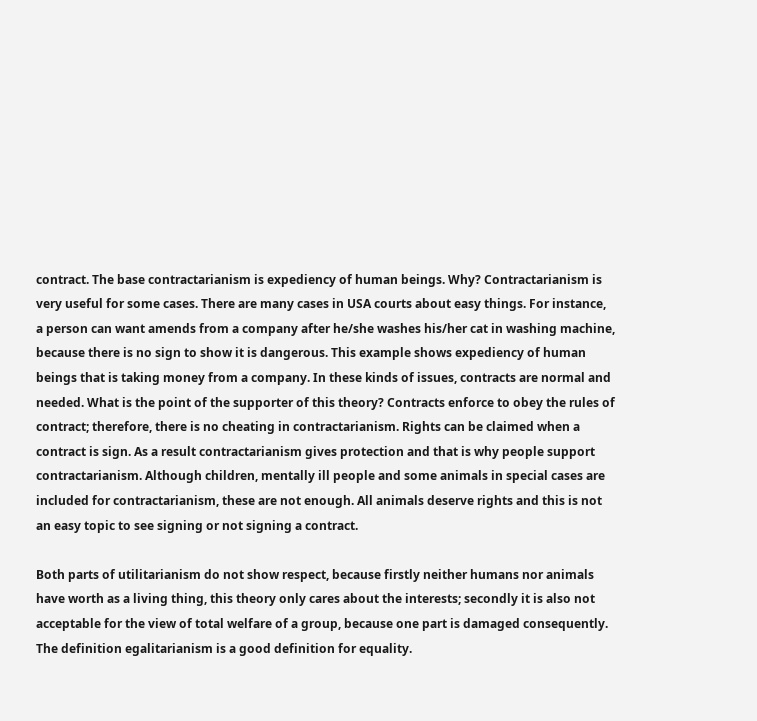contract. The base contractarianism is expediency of human beings. Why? Contractarianism is very useful for some cases. There are many cases in USA courts about easy things. For instance, a person can want amends from a company after he/she washes his/her cat in washing machine, because there is no sign to show it is dangerous. This example shows expediency of human beings that is taking money from a company. In these kinds of issues, contracts are normal and needed. What is the point of the supporter of this theory? Contracts enforce to obey the rules of contract; therefore, there is no cheating in contractarianism. Rights can be claimed when a contract is sign. As a result contractarianism gives protection and that is why people support contractarianism. Although children, mentally ill people and some animals in special cases are included for contractarianism, these are not enough. All animals deserve rights and this is not an easy topic to see signing or not signing a contract.

Both parts of utilitarianism do not show respect, because firstly neither humans nor animals have worth as a living thing, this theory only cares about the interests; secondly it is also not acceptable for the view of total welfare of a group, because one part is damaged consequently. The definition egalitarianism is a good definition for equality.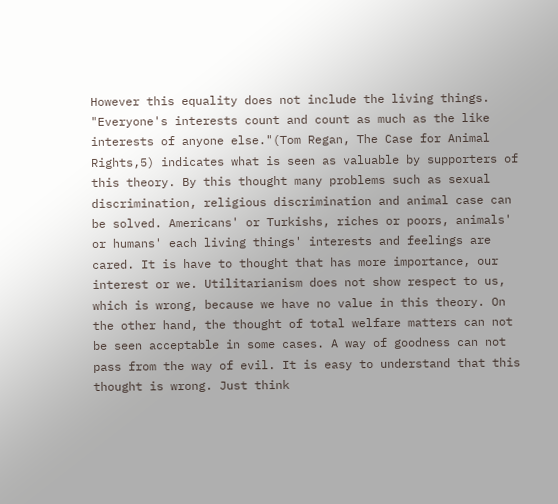However this equality does not include the living things. "Everyone's interests count and count as much as the like interests of anyone else."(Tom Regan, The Case for Animal Rights,5) indicates what is seen as valuable by supporters of this theory. By this thought many problems such as sexual discrimination, religious discrimination and animal case can be solved. Americans' or Turkishs, riches or poors, animals' or humans' each living things' interests and feelings are cared. It is have to thought that has more importance, our interest or we. Utilitarianism does not show respect to us, which is wrong, because we have no value in this theory. On the other hand, the thought of total welfare matters can not be seen acceptable in some cases. A way of goodness can not pass from the way of evil. It is easy to understand that this thought is wrong. Just think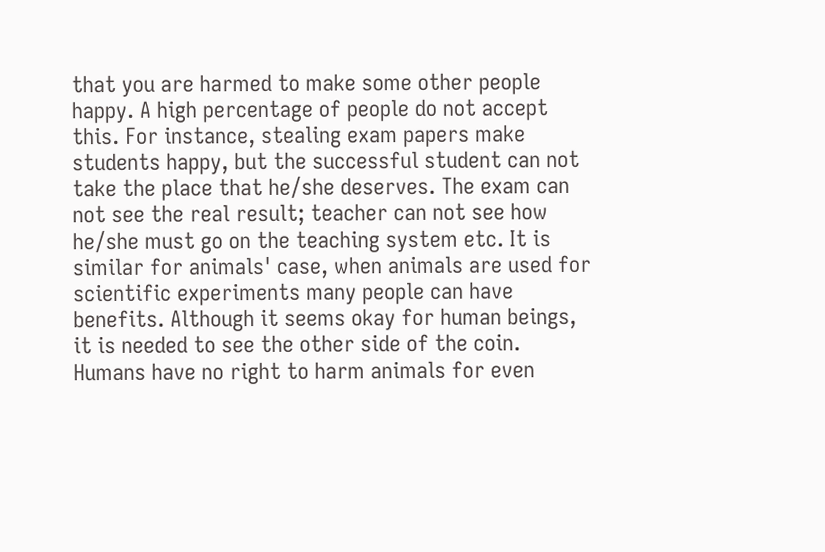that you are harmed to make some other people happy. A high percentage of people do not accept this. For instance, stealing exam papers make students happy, but the successful student can not take the place that he/she deserves. The exam can not see the real result; teacher can not see how he/she must go on the teaching system etc. It is similar for animals' case, when animals are used for scientific experiments many people can have benefits. Although it seems okay for human beings, it is needed to see the other side of the coin. Humans have no right to harm animals for even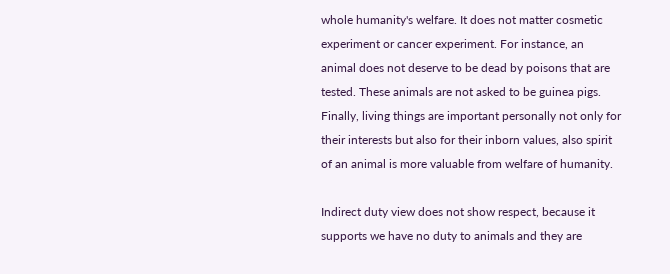whole humanity's welfare. It does not matter cosmetic experiment or cancer experiment. For instance, an animal does not deserve to be dead by poisons that are tested. These animals are not asked to be guinea pigs. Finally, living things are important personally not only for their interests but also for their inborn values, also spirit of an animal is more valuable from welfare of humanity.

Indirect duty view does not show respect, because it supports we have no duty to animals and they are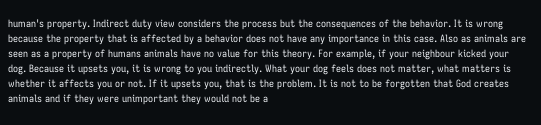human's property. Indirect duty view considers the process but the consequences of the behavior. It is wrong because the property that is affected by a behavior does not have any importance in this case. Also as animals are seen as a property of humans animals have no value for this theory. For example, if your neighbour kicked your dog. Because it upsets you, it is wrong to you indirectly. What your dog feels does not matter, what matters is whether it affects you or not. If it upsets you, that is the problem. It is not to be forgotten that God creates animals and if they were unimportant they would not be a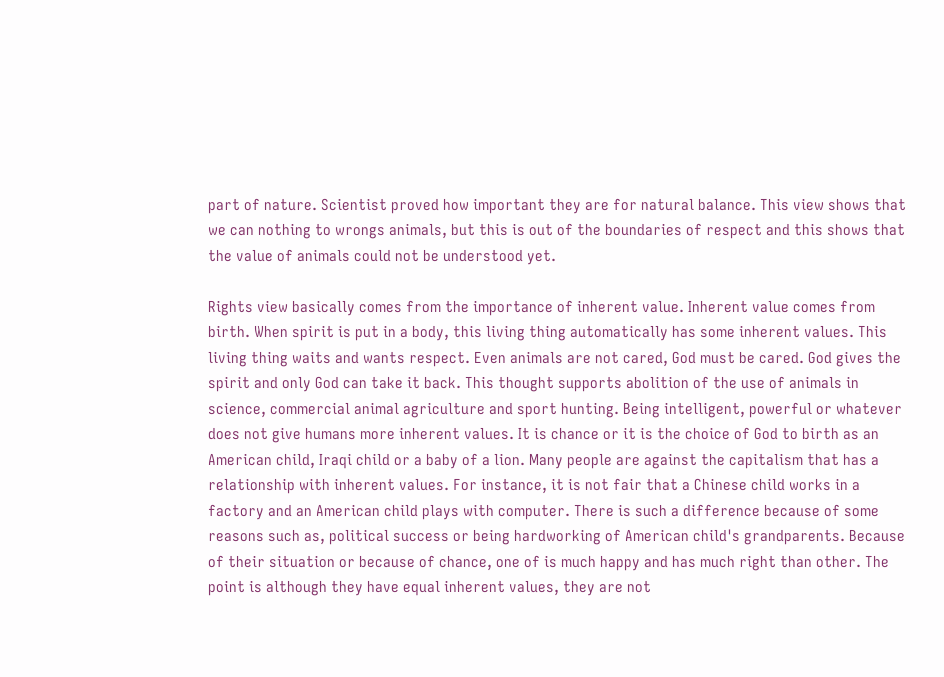part of nature. Scientist proved how important they are for natural balance. This view shows that we can nothing to wrongs animals, but this is out of the boundaries of respect and this shows that the value of animals could not be understood yet.

Rights view basically comes from the importance of inherent value. Inherent value comes from birth. When spirit is put in a body, this living thing automatically has some inherent values. This living thing waits and wants respect. Even animals are not cared, God must be cared. God gives the spirit and only God can take it back. This thought supports abolition of the use of animals in science, commercial animal agriculture and sport hunting. Being intelligent, powerful or whatever does not give humans more inherent values. It is chance or it is the choice of God to birth as an American child, Iraqi child or a baby of a lion. Many people are against the capitalism that has a relationship with inherent values. For instance, it is not fair that a Chinese child works in a factory and an American child plays with computer. There is such a difference because of some reasons such as, political success or being hardworking of American child's grandparents. Because of their situation or because of chance, one of is much happy and has much right than other. The point is although they have equal inherent values, they are not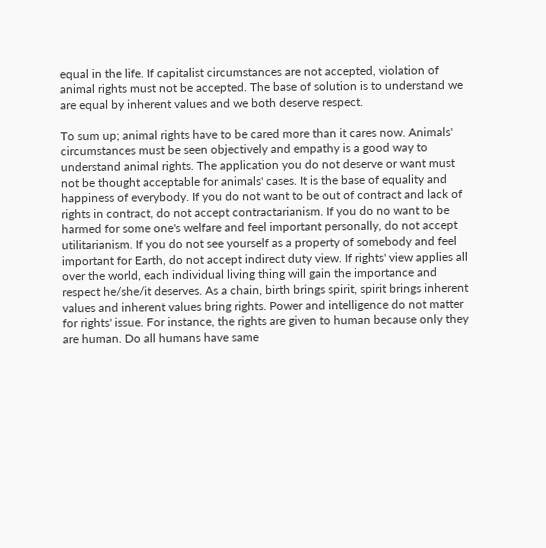equal in the life. If capitalist circumstances are not accepted, violation of animal rights must not be accepted. The base of solution is to understand we are equal by inherent values and we both deserve respect.

To sum up; animal rights have to be cared more than it cares now. Animals' circumstances must be seen objectively and empathy is a good way to understand animal rights. The application you do not deserve or want must not be thought acceptable for animals' cases. It is the base of equality and happiness of everybody. If you do not want to be out of contract and lack of rights in contract, do not accept contractarianism. If you do no want to be harmed for some one's welfare and feel important personally, do not accept utilitarianism. If you do not see yourself as a property of somebody and feel important for Earth, do not accept indirect duty view. If rights' view applies all over the world, each individual living thing will gain the importance and respect he/she/it deserves. As a chain, birth brings spirit, spirit brings inherent values and inherent values bring rights. Power and intelligence do not matter for rights' issue. For instance, the rights are given to human because only they are human. Do all humans have same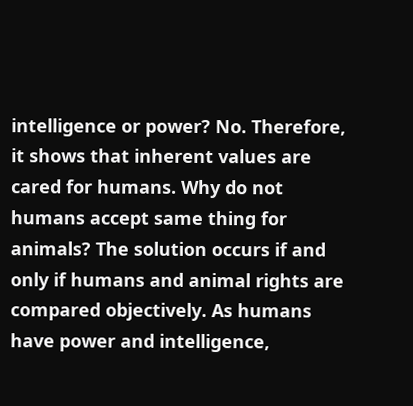intelligence or power? No. Therefore, it shows that inherent values are cared for humans. Why do not humans accept same thing for animals? The solution occurs if and only if humans and animal rights are compared objectively. As humans have power and intelligence,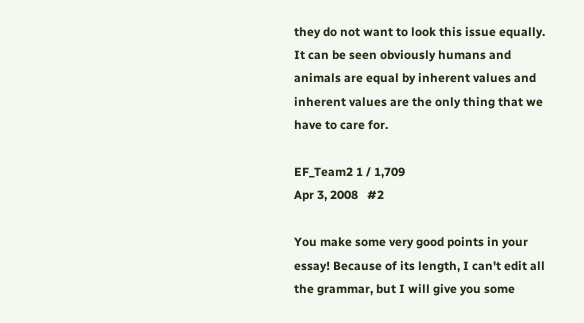they do not want to look this issue equally. It can be seen obviously humans and animals are equal by inherent values and inherent values are the only thing that we have to care for.

EF_Team2 1 / 1,709
Apr 3, 2008   #2

You make some very good points in your essay! Because of its length, I can't edit all the grammar, but I will give you some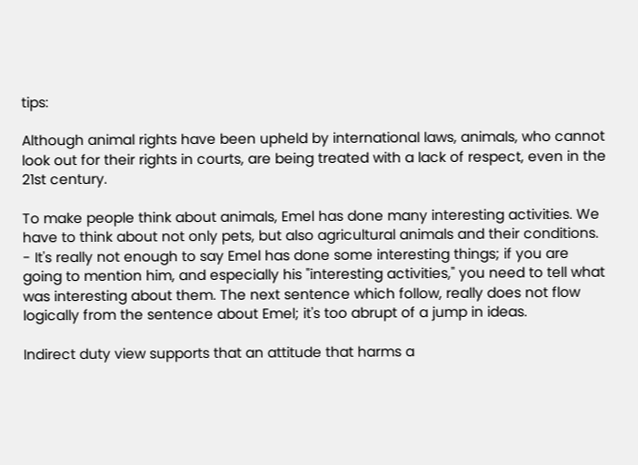tips:

Although animal rights have been upheld by international laws, animals, who cannot look out for their rights in courts, are being treated with a lack of respect, even in the 21st century.

To make people think about animals, Emel has done many interesting activities. We have to think about not only pets, but also agricultural animals and their conditions. - It's really not enough to say Emel has done some interesting things; if you are going to mention him, and especially his "interesting activities," you need to tell what was interesting about them. The next sentence which follow, really does not flow logically from the sentence about Emel; it's too abrupt of a jump in ideas.

Indirect duty view supports that an attitude that harms a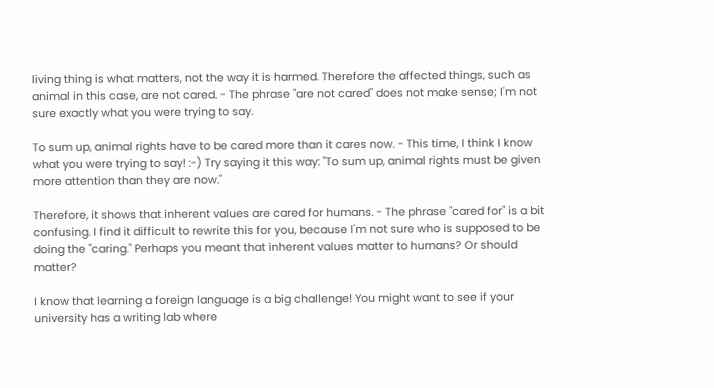living thing is what matters, not the way it is harmed. Therefore the affected things, such as animal in this case, are not cared. - The phrase "are not cared" does not make sense; I'm not sure exactly what you were trying to say.

To sum up, animal rights have to be cared more than it cares now. - This time, I think I know what you were trying to say! :-) Try saying it this way: "To sum up, animal rights must be given more attention than they are now."

Therefore, it shows that inherent values are cared for humans. - The phrase "cared for" is a bit confusing. I find it difficult to rewrite this for you, because I'm not sure who is supposed to be doing the "caring." Perhaps you meant that inherent values matter to humans? Or should matter?

I know that learning a foreign language is a big challenge! You might want to see if your university has a writing lab where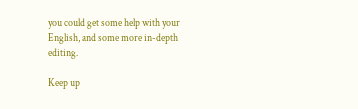you could get some help with your English, and some more in-depth editing.

Keep up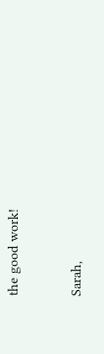the good work!


Sarah,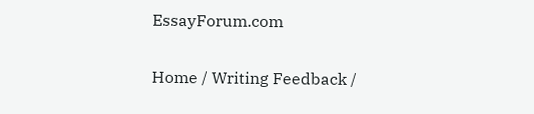EssayForum.com

Home / Writing Feedback /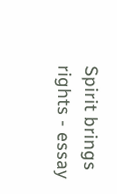Spirit brings rights - essay